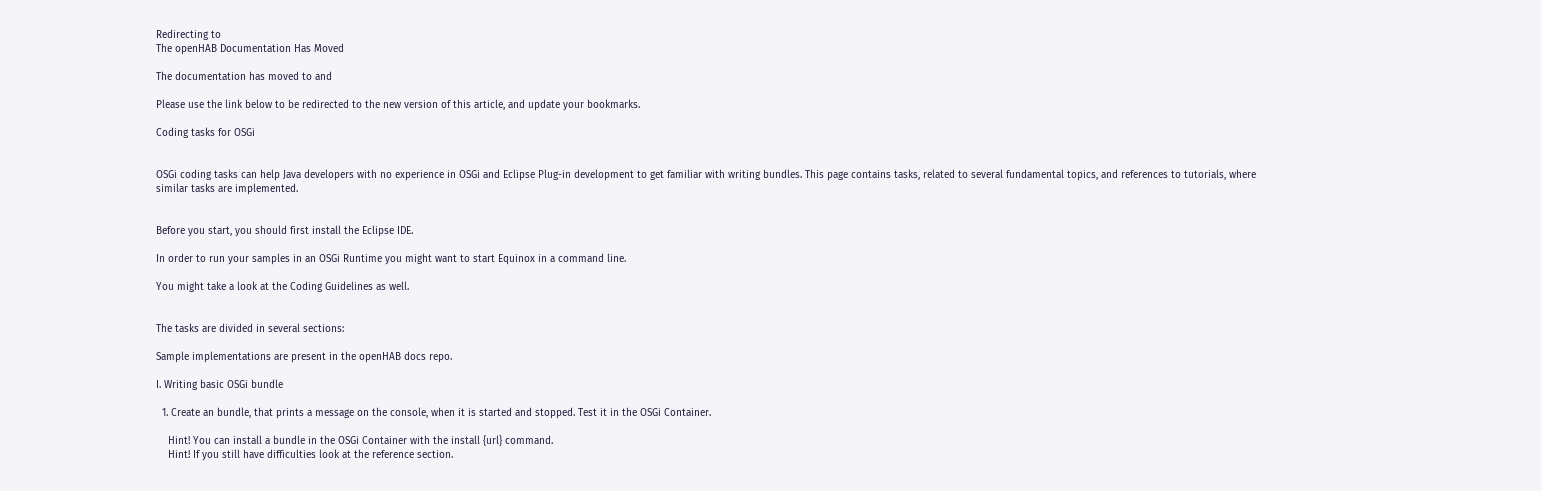Redirecting to
The openHAB Documentation Has Moved

The documentation has moved to and

Please use the link below to be redirected to the new version of this article, and update your bookmarks.

Coding tasks for OSGi


OSGi coding tasks can help Java developers with no experience in OSGi and Eclipse Plug-in development to get familiar with writing bundles. This page contains tasks, related to several fundamental topics, and references to tutorials, where similar tasks are implemented.


Before you start, you should first install the Eclipse IDE.

In order to run your samples in an OSGi Runtime you might want to start Equinox in a command line.

You might take a look at the Coding Guidelines as well.


The tasks are divided in several sections:

Sample implementations are present in the openHAB docs repo.

I. Writing basic OSGi bundle

  1. Create an bundle, that prints a message on the console, when it is started and stopped. Test it in the OSGi Container.

    Hint! You can install a bundle in the OSGi Container with the install {url} command.
    Hint! If you still have difficulties look at the reference section.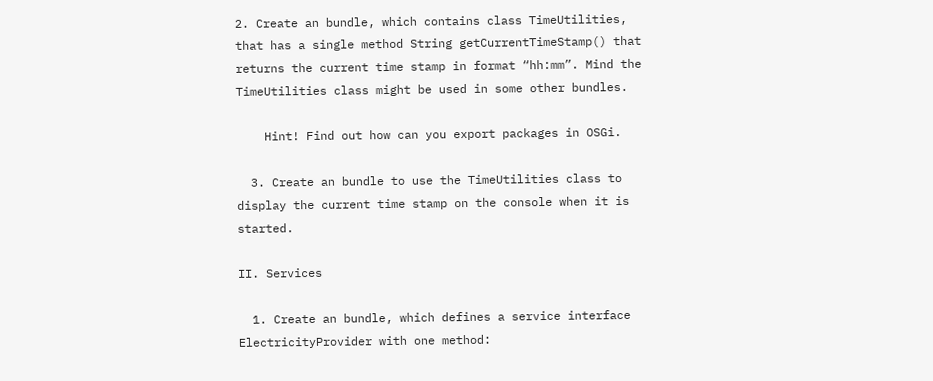2. Create an bundle, which contains class TimeUtilities, that has a single method String getCurrentTimeStamp() that returns the current time stamp in format “hh:mm”. Mind the TimeUtilities class might be used in some other bundles.

    Hint! Find out how can you export packages in OSGi.

  3. Create an bundle to use the TimeUtilities class to display the current time stamp on the console when it is started.

II. Services

  1. Create an bundle, which defines a service interface ElectricityProvider with one method: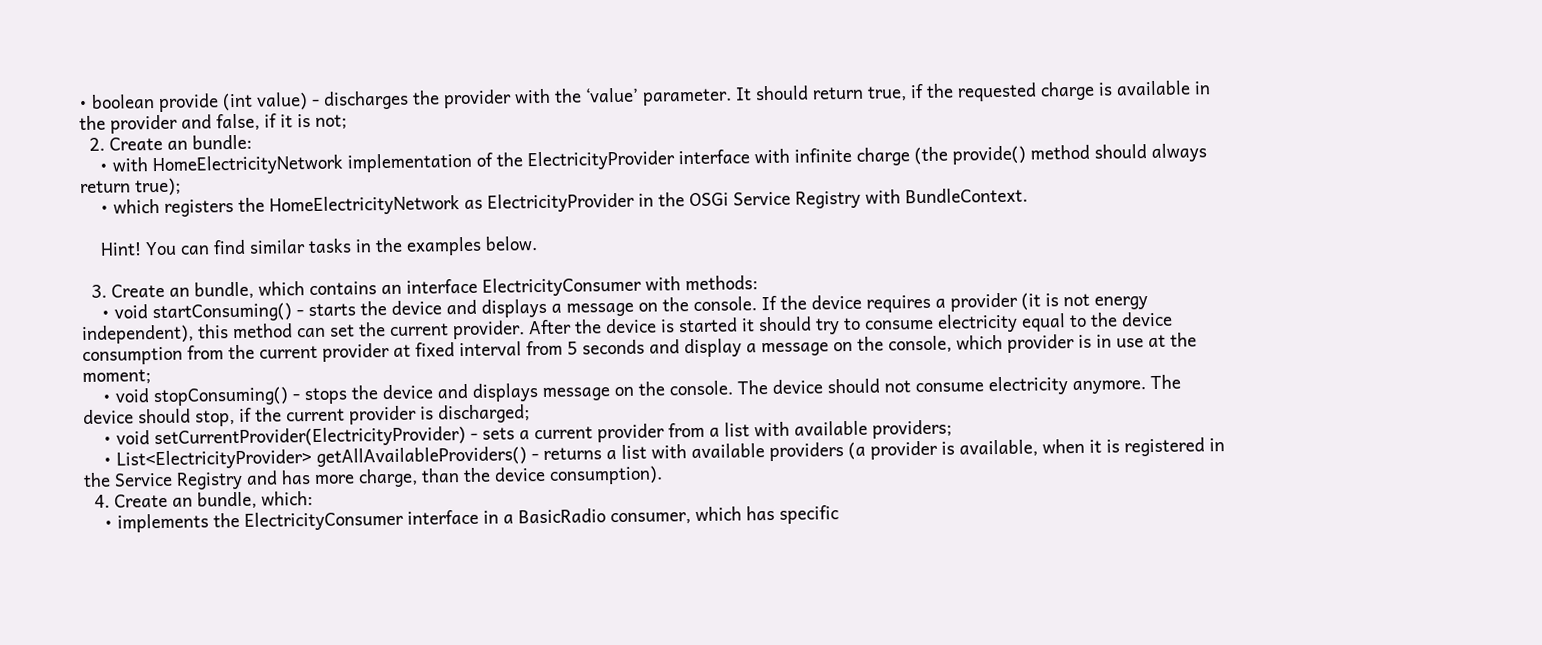• boolean provide (int value) - discharges the provider with the ‘value’ parameter. It should return true, if the requested charge is available in the provider and false, if it is not;
  2. Create an bundle:
    • with HomeElectricityNetwork implementation of the ElectricityProvider interface with infinite charge (the provide() method should always return true);
    • which registers the HomeElectricityNetwork as ElectricityProvider in the OSGi Service Registry with BundleContext.

    Hint! You can find similar tasks in the examples below.

  3. Create an bundle, which contains an interface ElectricityConsumer with methods:
    • void startConsuming() - starts the device and displays a message on the console. If the device requires a provider (it is not energy independent), this method can set the current provider. After the device is started it should try to consume electricity equal to the device consumption from the current provider at fixed interval from 5 seconds and display a message on the console, which provider is in use at the moment;
    • void stopConsuming() - stops the device and displays message on the console. The device should not consume electricity anymore. The device should stop, if the current provider is discharged;
    • void setCurrentProvider(ElectricityProvider) - sets a current provider from a list with available providers;
    • List<ElectricityProvider> getAllAvailableProviders() - returns a list with available providers (a provider is available, when it is registered in the Service Registry and has more charge, than the device consumption).
  4. Create an bundle, which:
    • implements the ElectricityConsumer interface in a BasicRadio consumer, which has specific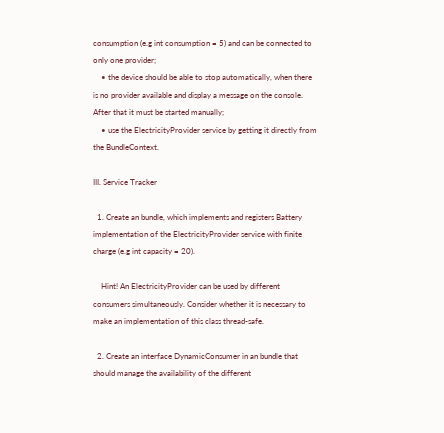consumption (e.g int consumption = 5) and can be connected to only one provider;
    • the device should be able to stop automatically, when there is no provider available and display a message on the console. After that it must be started manually;
    • use the ElectricityProvider service by getting it directly from the BundleContext.

III. Service Tracker

  1. Create an bundle, which implements and registers Battery implementation of the ElectricityProvider service with finite charge (e.g int capacity = 20).

    Hint! An ElectricityProvider can be used by different consumers simultaneously. Consider whether it is necessary to make an implementation of this class thread-safe.

  2. Create an interface DynamicConsumer in an bundle that should manage the availability of the different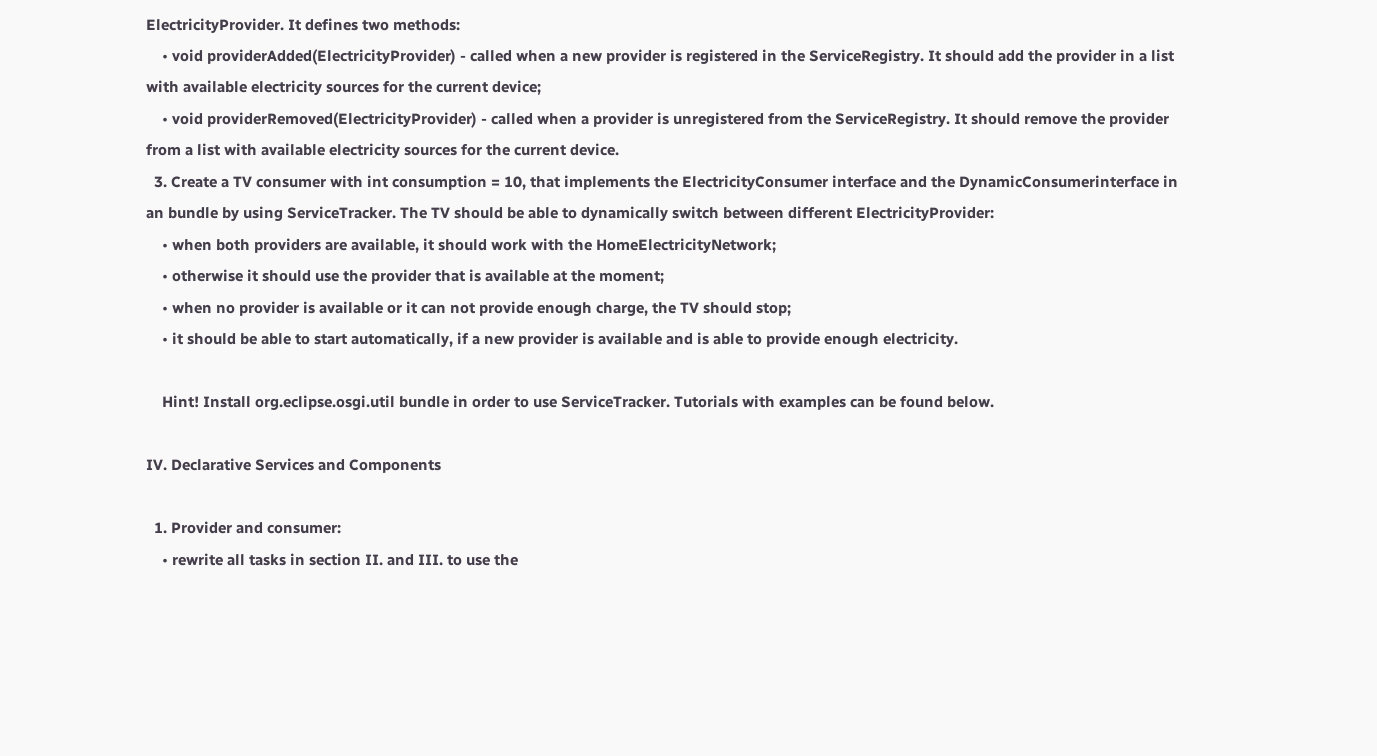ElectricityProvider. It defines two methods:
    • void providerAdded(ElectricityProvider) - called when a new provider is registered in the ServiceRegistry. It should add the provider in a list with available electricity sources for the current device;
    • void providerRemoved(ElectricityProvider) - called when a provider is unregistered from the ServiceRegistry. It should remove the provider from a list with available electricity sources for the current device.
  3. Create a TV consumer with int consumption = 10, that implements the ElectricityConsumer interface and the DynamicConsumerinterface in an bundle by using ServiceTracker. The TV should be able to dynamically switch between different ElectricityProvider:
    • when both providers are available, it should work with the HomeElectricityNetwork;
    • otherwise it should use the provider that is available at the moment;
    • when no provider is available or it can not provide enough charge, the TV should stop;
    • it should be able to start automatically, if a new provider is available and is able to provide enough electricity.

    Hint! Install org.eclipse.osgi.util bundle in order to use ServiceTracker. Tutorials with examples can be found below.

IV. Declarative Services and Components

  1. Provider and consumer:
    • rewrite all tasks in section II. and III. to use the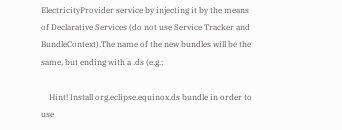ElectricityProvider service by injecting it by the means of Declarative Services (do not use Service Tracker and BundleContext).The name of the new bundles will be the same, but ending with a .ds (e.g.;

    Hint! Install org.eclipse.equinox.ds bundle in order to use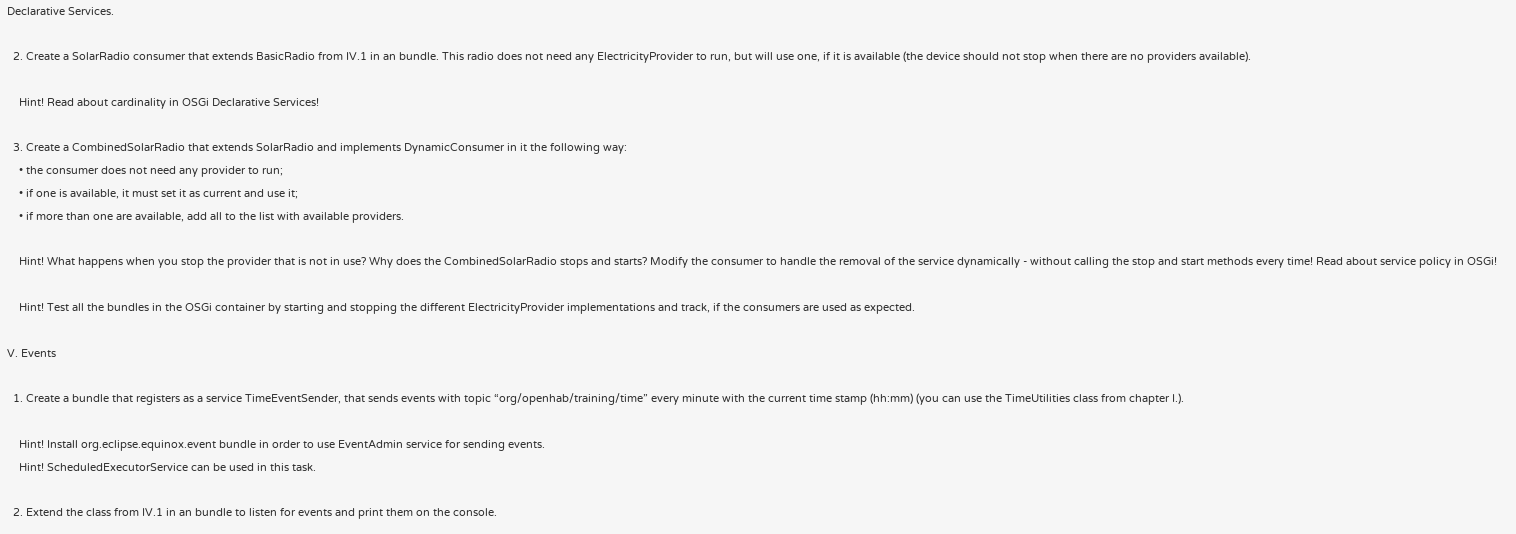Declarative Services.

  2. Create a SolarRadio consumer that extends BasicRadio from IV.1 in an bundle. This radio does not need any ElectricityProvider to run, but will use one, if it is available (the device should not stop when there are no providers available).

    Hint! Read about cardinality in OSGi Declarative Services!

  3. Create a CombinedSolarRadio that extends SolarRadio and implements DynamicConsumer in it the following way:
    • the consumer does not need any provider to run;
    • if one is available, it must set it as current and use it;
    • if more than one are available, add all to the list with available providers.

    Hint! What happens when you stop the provider that is not in use? Why does the CombinedSolarRadio stops and starts? Modify the consumer to handle the removal of the service dynamically - without calling the stop and start methods every time! Read about service policy in OSGi!

    Hint! Test all the bundles in the OSGi container by starting and stopping the different ElectricityProvider implementations and track, if the consumers are used as expected.

V. Events

  1. Create a bundle that registers as a service TimeEventSender, that sends events with topic “org/openhab/training/time” every minute with the current time stamp (hh:mm) (you can use the TimeUtilities class from chapter I.).

    Hint! Install org.eclipse.equinox.event bundle in order to use EventAdmin service for sending events.
    Hint! ScheduledExecutorService can be used in this task.

  2. Extend the class from IV.1 in an bundle to listen for events and print them on the console.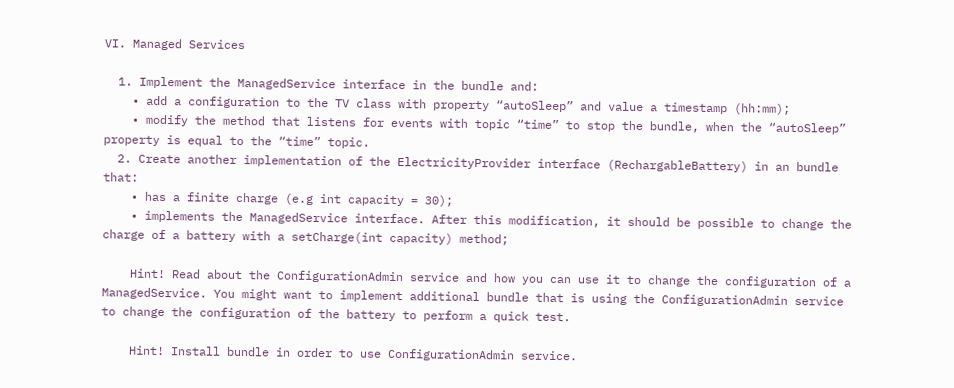VI. Managed Services

  1. Implement the ManagedService interface in the bundle and:
    • add a configuration to the TV class with property “autoSleep” and value a timestamp (hh:mm);
    • modify the method that listens for events with topic “time” to stop the bundle, when the “autoSleep” property is equal to the “time” topic.
  2. Create another implementation of the ElectricityProvider interface (RechargableBattery) in an bundle that:
    • has a finite charge (e.g int capacity = 30);
    • implements the ManagedService interface. After this modification, it should be possible to change the charge of a battery with a setCharge(int capacity) method;

    Hint! Read about the ConfigurationAdmin service and how you can use it to change the configuration of a ManagedService. You might want to implement additional bundle that is using the ConfigurationAdmin service to change the configuration of the battery to perform a quick test.

    Hint! Install bundle in order to use ConfigurationAdmin service.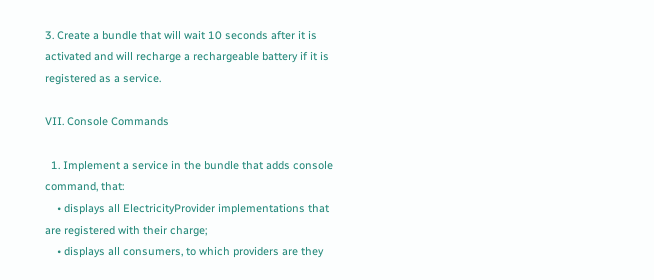3. Create a bundle that will wait 10 seconds after it is activated and will recharge a rechargeable battery if it is registered as a service.

VII. Console Commands

  1. Implement a service in the bundle that adds console command, that:
    • displays all ElectricityProvider implementations that are registered with their charge;
    • displays all consumers, to which providers are they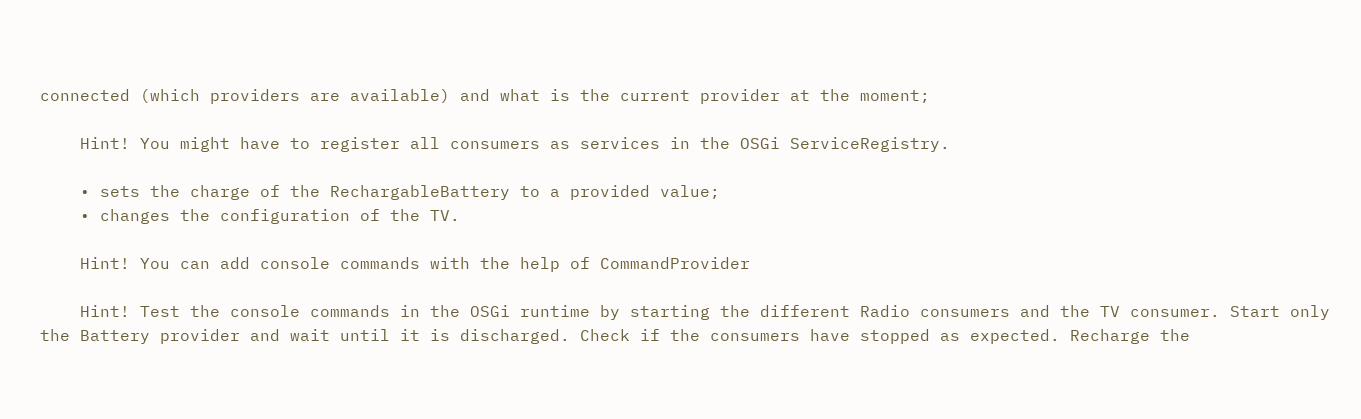connected (which providers are available) and what is the current provider at the moment;

    Hint! You might have to register all consumers as services in the OSGi ServiceRegistry.

    • sets the charge of the RechargableBattery to a provided value;
    • changes the configuration of the TV.

    Hint! You can add console commands with the help of CommandProvider

    Hint! Test the console commands in the OSGi runtime by starting the different Radio consumers and the TV consumer. Start only the Battery provider and wait until it is discharged. Check if the consumers have stopped as expected. Recharge the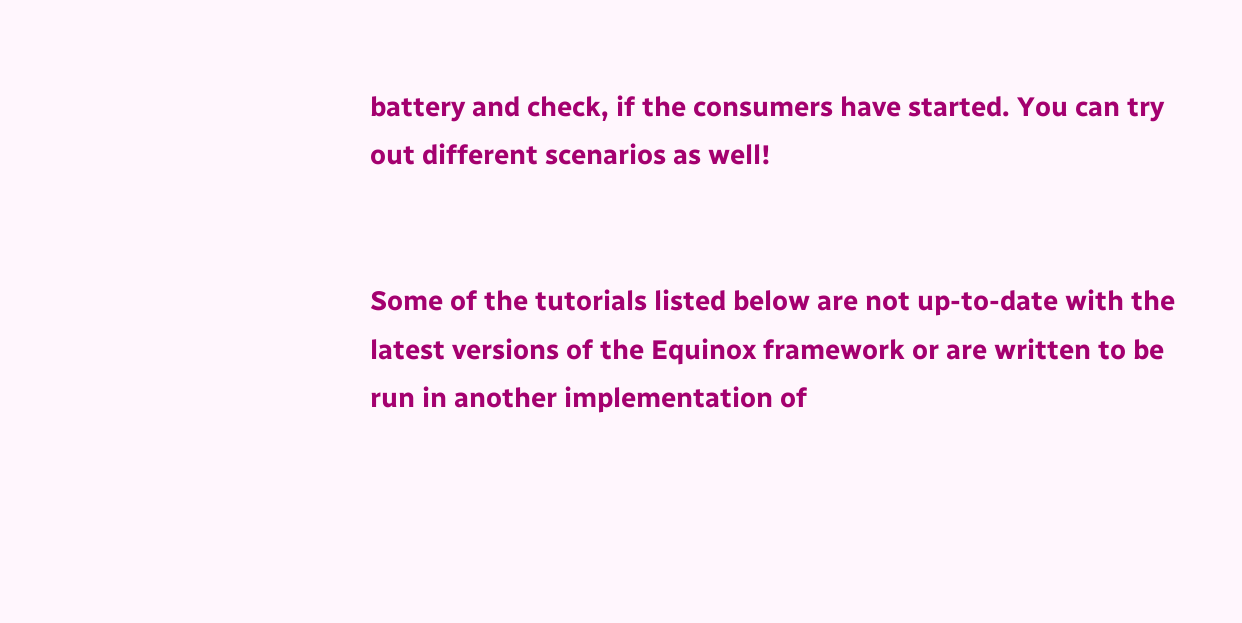battery and check, if the consumers have started. You can try out different scenarios as well!


Some of the tutorials listed below are not up-to-date with the latest versions of the Equinox framework or are written to be run in another implementation of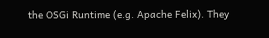the OSGi Runtime (e.g. Apache Felix). They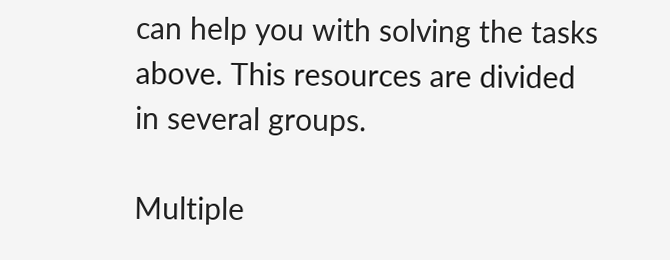can help you with solving the tasks above. This resources are divided in several groups.

Multiple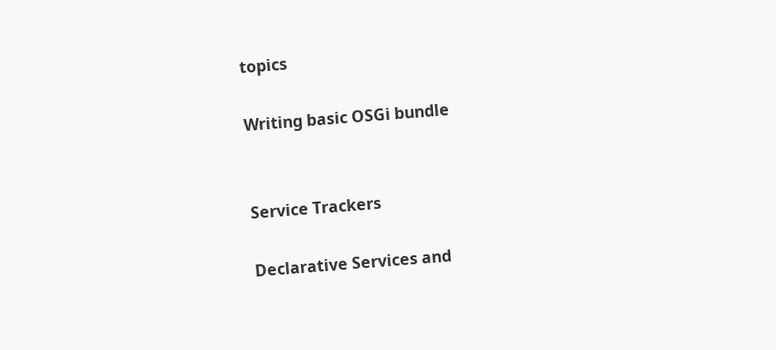topics

Writing basic OSGi bundle


Service Trackers

Declarative Services and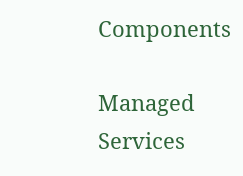Components

Managed Services